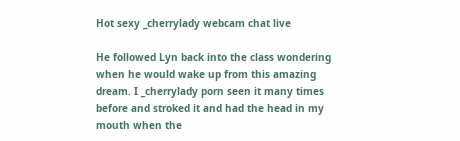Hot sexy _cherrylady webcam chat live

He followed Lyn back into the class wondering when he would wake up from this amazing dream. I _cherrylady porn seen it many times before and stroked it and had the head in my mouth when the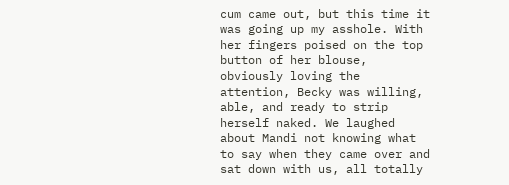cum came out, but this time it was going up my asshole. With her fingers poised on the top button of her blouse, obviously loving the attention, Becky was willing, able, and ready to strip herself naked. We laughed about Mandi not knowing what to say when they came over and sat down with us, all totally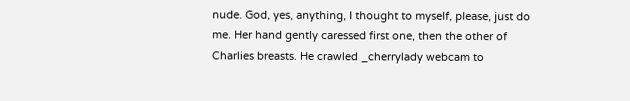nude. God, yes, anything, I thought to myself, please, just do me. Her hand gently caressed first one, then the other of Charlies breasts. He crawled _cherrylady webcam to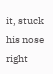it, stuck his nose right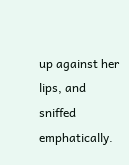up against her lips, and sniffed emphatically.